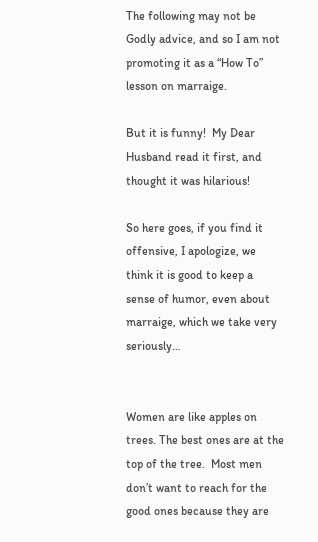The following may not be Godly advice, and so I am not promoting it as a “How To” lesson on marraige.

But it is funny!  My Dear Husband read it first, and thought it was hilarious!

So here goes, if you find it offensive, I apologize, we think it is good to keep a sense of humor, even about marraige, which we take very seriously…


Women are like apples on trees. The best ones are at the top of the tree.  Most men don’t want to reach for the good ones because they are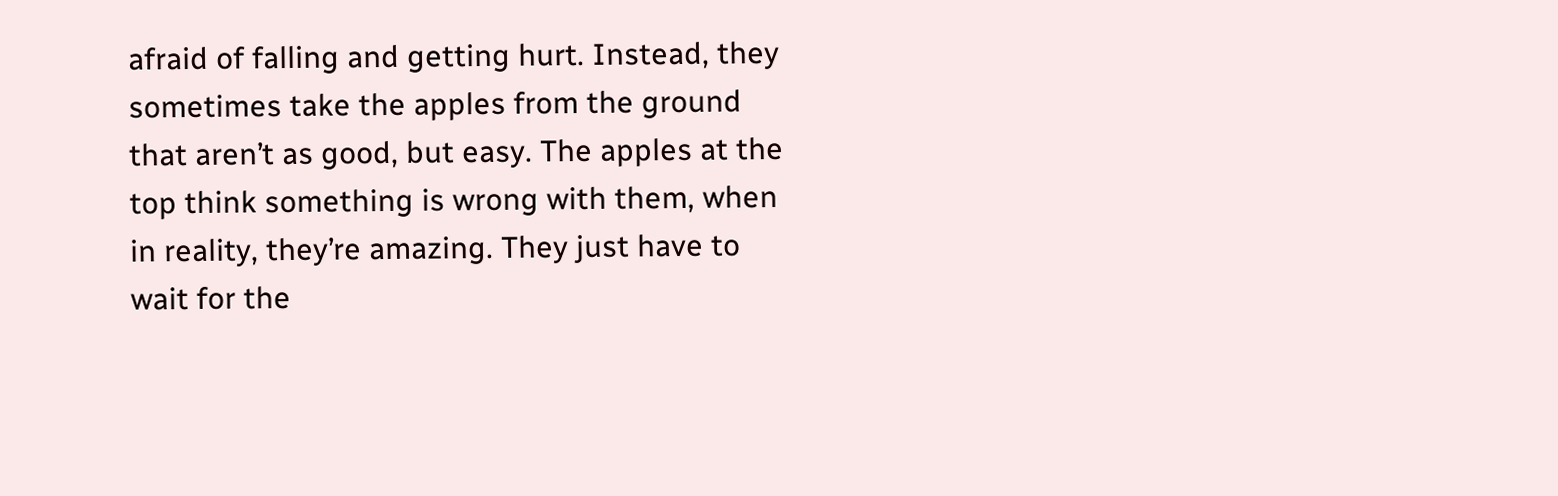afraid of falling and getting hurt. Instead, they sometimes take the apples from the ground that aren’t as good, but easy. The apples at the top think something is wrong with them, when in reality, they’re amazing. They just have to wait for the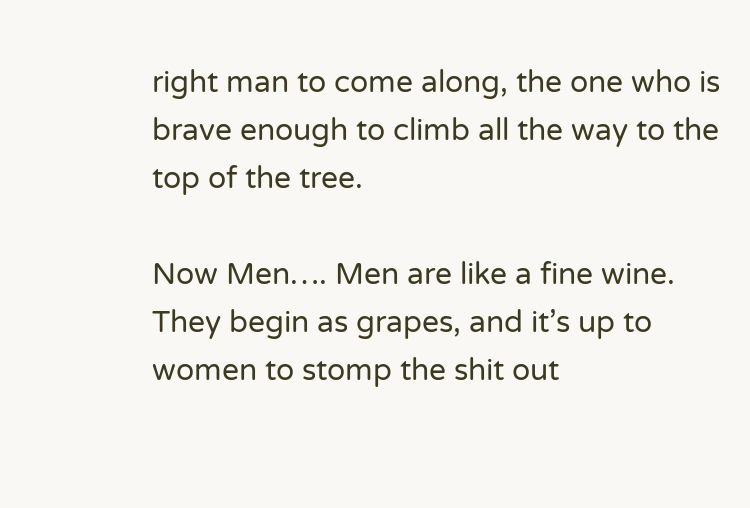right man to come along, the one who is brave enough to climb all the way to the top of the tree.

Now Men…. Men are like a fine wine. They begin as grapes, and it’s up to  women to stomp the shit out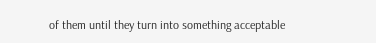of them until they turn into something acceptable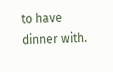to have dinner with.